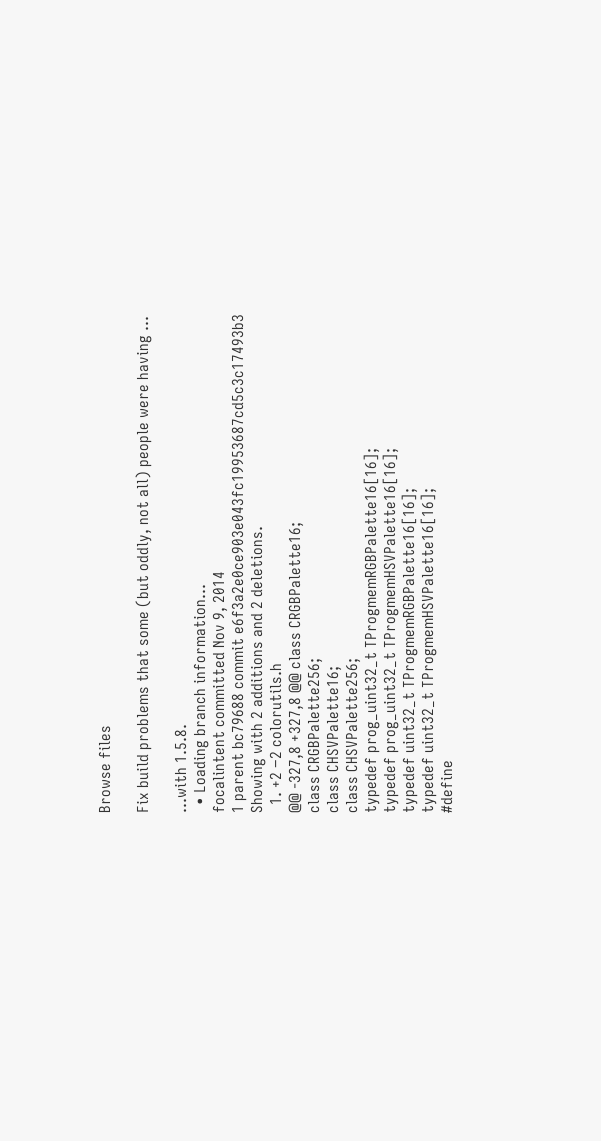Browse files

Fix build problems that some (but oddly, not all) people were having …

…with 1.5.8.
  • Loading branch information...
focalintent committed Nov 9, 2014
1 parent bc79688 commit e6f3a2e0ce903e043fc19953687cd5c3c17493b3
Showing with 2 additions and 2 deletions.
  1. +2 −2 colorutils.h
@@ -327,8 +327,8 @@ class CRGBPalette16;
class CRGBPalette256;
class CHSVPalette16;
class CHSVPalette256;
typedef prog_uint32_t TProgmemRGBPalette16[16];
typedef prog_uint32_t TProgmemHSVPalette16[16];
typedef uint32_t TProgmemRGBPalette16[16];
typedef uint32_t TProgmemHSVPalette16[16];
#define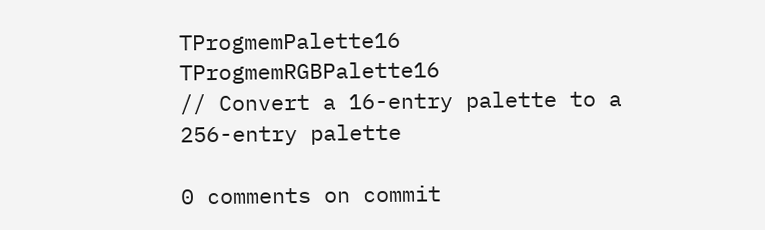TProgmemPalette16 TProgmemRGBPalette16
// Convert a 16-entry palette to a 256-entry palette

0 comments on commit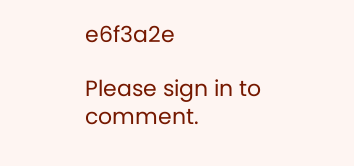e6f3a2e

Please sign in to comment.